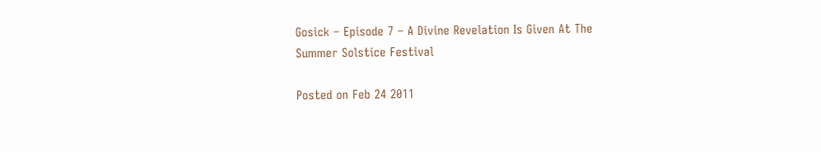Gosick – Episode 7 – A Divine Revelation Is Given At The Summer Solstice Festival

Posted on Feb 24 2011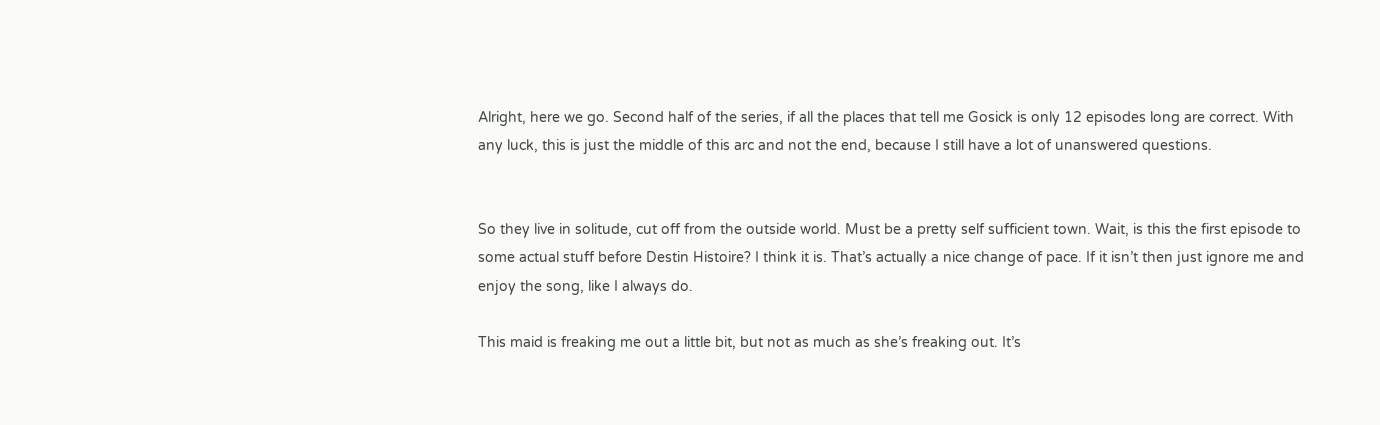Alright, here we go. Second half of the series, if all the places that tell me Gosick is only 12 episodes long are correct. With any luck, this is just the middle of this arc and not the end, because I still have a lot of unanswered questions.


So they live in solitude, cut off from the outside world. Must be a pretty self sufficient town. Wait, is this the first episode to some actual stuff before Destin Histoire? I think it is. That’s actually a nice change of pace. If it isn’t then just ignore me and enjoy the song, like I always do.

This maid is freaking me out a little bit, but not as much as she’s freaking out. It’s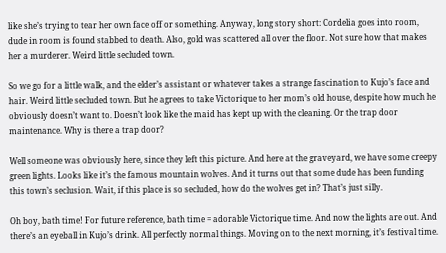like she’s trying to tear her own face off or something. Anyway, long story short: Cordelia goes into room, dude in room is found stabbed to death. Also, gold was scattered all over the floor. Not sure how that makes her a murderer. Weird little secluded town.

So we go for a little walk, and the elder’s assistant or whatever takes a strange fascination to Kujo’s face and hair. Weird little secluded town. But he agrees to take Victorique to her mom’s old house, despite how much he obviously doesn’t want to. Doesn’t look like the maid has kept up with the cleaning. Or the trap door maintenance. Why is there a trap door?

Well someone was obviously here, since they left this picture. And here at the graveyard, we have some creepy green lights. Looks like it’s the famous mountain wolves. And it turns out that some dude has been funding this town’s seclusion. Wait, if this place is so secluded, how do the wolves get in? That’s just silly.

Oh boy, bath time! For future reference, bath time = adorable Victorique time. And now the lights are out. And there’s an eyeball in Kujo’s drink. All perfectly normal things. Moving on to the next morning, it’s festival time.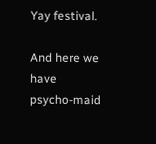Yay festival.

And here we have psycho-maid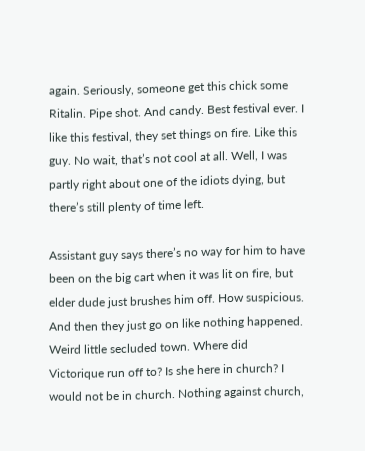again. Seriously, someone get this chick some Ritalin. Pipe shot. And candy. Best festival ever. I like this festival, they set things on fire. Like this guy. No wait, that’s not cool at all. Well, I was partly right about one of the idiots dying, but there’s still plenty of time left.

Assistant guy says there’s no way for him to have been on the big cart when it was lit on fire, but elder dude just brushes him off. How suspicious. And then they just go on like nothing happened. Weird little secluded town. Where did Victorique run off to? Is she here in church? I would not be in church. Nothing against church,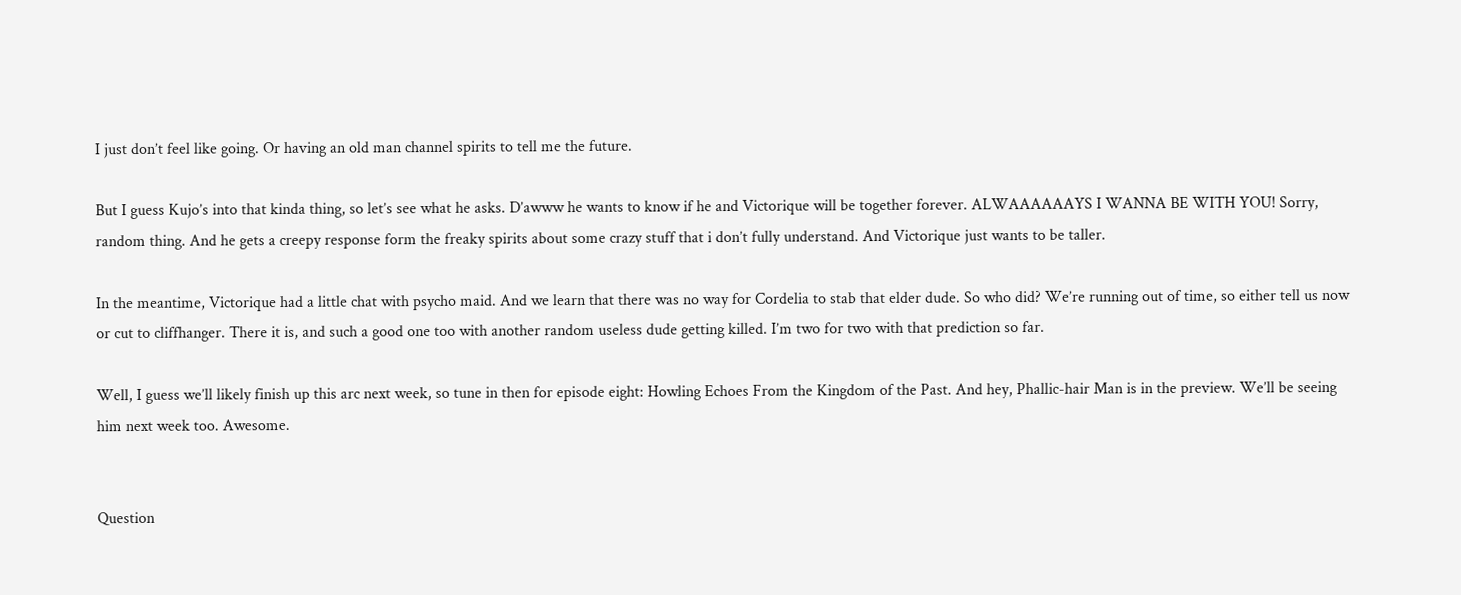I just don’t feel like going. Or having an old man channel spirits to tell me the future.

But I guess Kujo’s into that kinda thing, so let’s see what he asks. D’awww he wants to know if he and Victorique will be together forever. ALWAAAAAAYS I WANNA BE WITH YOU! Sorry, random thing. And he gets a creepy response form the freaky spirits about some crazy stuff that i don’t fully understand. And Victorique just wants to be taller.

In the meantime, Victorique had a little chat with psycho maid. And we learn that there was no way for Cordelia to stab that elder dude. So who did? We’re running out of time, so either tell us now or cut to cliffhanger. There it is, and such a good one too with another random useless dude getting killed. I’m two for two with that prediction so far.

Well, I guess we’ll likely finish up this arc next week, so tune in then for episode eight: Howling Echoes From the Kingdom of the Past. And hey, Phallic-hair Man is in the preview. We’ll be seeing him next week too. Awesome.


Question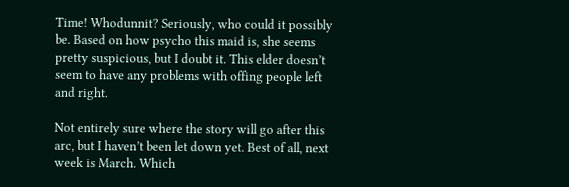Time! Whodunnit? Seriously, who could it possibly be. Based on how psycho this maid is, she seems pretty suspicious, but I doubt it. This elder doesn’t seem to have any problems with offing people left and right.

Not entirely sure where the story will go after this arc, but I haven’t been let down yet. Best of all, next week is March. Which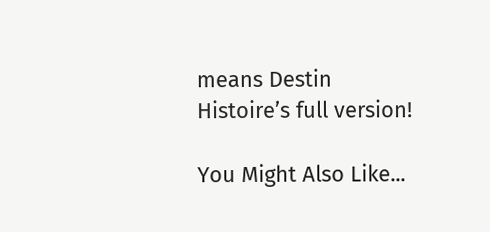means Destin Histoire’s full version!

You Might Also Like...